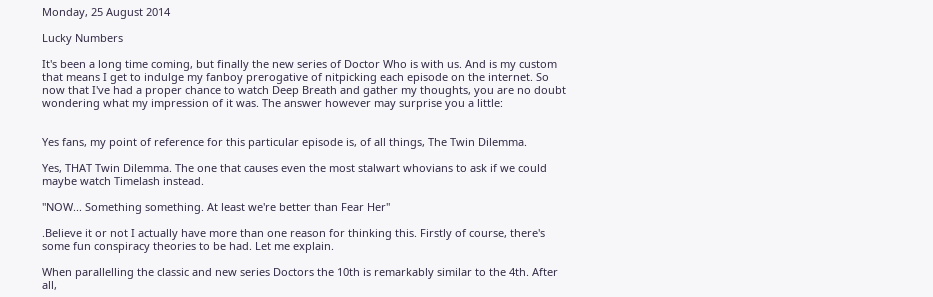Monday, 25 August 2014

Lucky Numbers

It's been a long time coming, but finally the new series of Doctor Who is with us. And is my custom that means I get to indulge my fanboy prerogative of nitpicking each episode on the internet. So now that I've had a proper chance to watch Deep Breath and gather my thoughts, you are no doubt wondering what my impression of it was. The answer however may surprise you a little:


Yes fans, my point of reference for this particular episode is, of all things, The Twin Dilemma.

Yes, THAT Twin Dilemma. The one that causes even the most stalwart whovians to ask if we could maybe watch Timelash instead.

"NOW... Something something. At least we're better than Fear Her"

.Believe it or not I actually have more than one reason for thinking this. Firstly of course, there's some fun conspiracy theories to be had. Let me explain.

When parallelling the classic and new series Doctors the 10th is remarkably similar to the 4th. After all,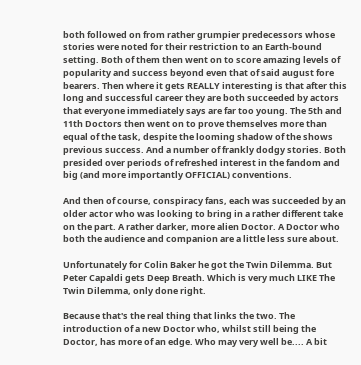both followed on from rather grumpier predecessors whose stories were noted for their restriction to an Earth-bound setting. Both of them then went on to score amazing levels of popularity and success beyond even that of said august fore bearers. Then where it gets REALLY interesting is that after this long and successful career they are both succeeded by actors that everyone immediately says are far too young. The 5th and 11th Doctors then went on to prove themselves more than equal of the task, despite the looming shadow of the shows previous success. And a number of frankly dodgy stories. Both presided over periods of refreshed interest in the fandom and big (and more importantly OFFICIAL) conventions.

And then of course, conspiracy fans, each was succeeded by an older actor who was looking to bring in a rather different take on the part. A rather darker, more alien Doctor. A Doctor who both the audience and companion are a little less sure about.

Unfortunately for Colin Baker he got the Twin Dilemma. But Peter Capaldi gets Deep Breath. Which is very much LIKE The Twin Dilemma, only done right.

Because that's the real thing that links the two. The introduction of a new Doctor who, whilst still being the Doctor, has more of an edge. Who may very well be.... A bit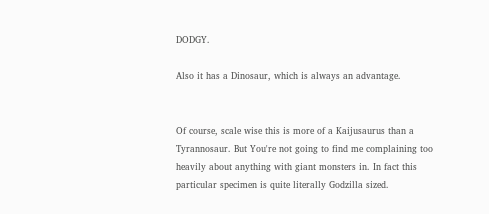DODGY.

Also it has a Dinosaur, which is always an advantage.


Of course, scale wise this is more of a Kaijusaurus than a Tyrannosaur. But You're not going to find me complaining too heavily about anything with giant monsters in. In fact this particular specimen is quite literally Godzilla sized.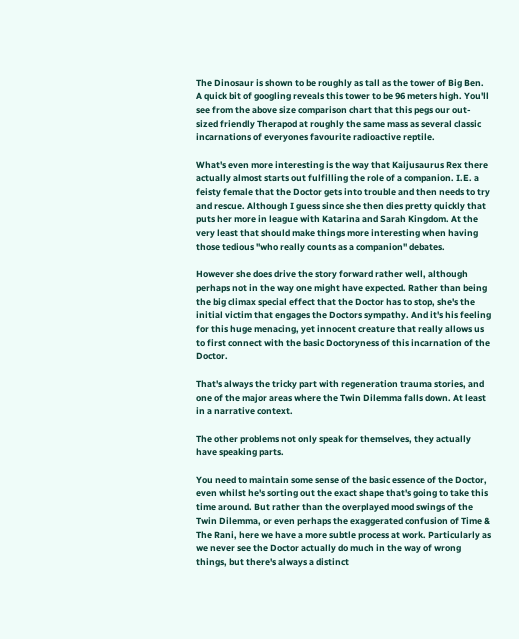The Dinosaur is shown to be roughly as tall as the tower of Big Ben. A quick bit of googling reveals this tower to be 96 meters high. You'll see from the above size comparison chart that this pegs our out-sized friendly Therapod at roughly the same mass as several classic incarnations of everyones favourite radioactive reptile.

What's even more interesting is the way that Kaijusaurus Rex there actually almost starts out fulfilling the role of a companion. I.E. a feisty female that the Doctor gets into trouble and then needs to try and rescue. Although I guess since she then dies pretty quickly that puts her more in league with Katarina and Sarah Kingdom. At the very least that should make things more interesting when having those tedious "who really counts as a companion" debates.

However she does drive the story forward rather well, although perhaps not in the way one might have expected. Rather than being the big climax special effect that the Doctor has to stop, she's the initial victim that engages the Doctors sympathy. And it's his feeling for this huge menacing, yet innocent creature that really allows us to first connect with the basic Doctoryness of this incarnation of the Doctor.

That's always the tricky part with regeneration trauma stories, and one of the major areas where the Twin Dilemma falls down. At least in a narrative context.

The other problems not only speak for themselves, they actually have speaking parts.

You need to maintain some sense of the basic essence of the Doctor, even whilst he's sorting out the exact shape that's going to take this time around. But rather than the overplayed mood swings of the Twin Dilemma, or even perhaps the exaggerated confusion of Time & The Rani, here we have a more subtle process at work. Particularly as we never see the Doctor actually do much in the way of wrong things, but there's always a distinct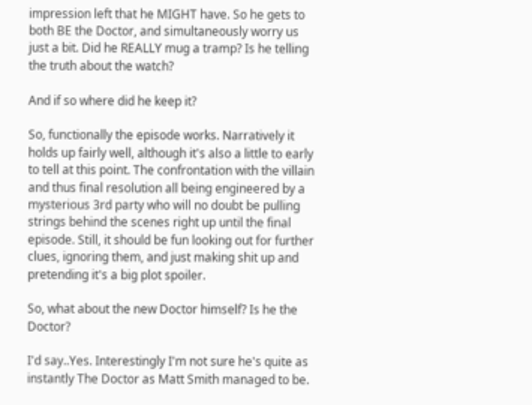impression left that he MIGHT have. So he gets to both BE the Doctor, and simultaneously worry us just a bit. Did he REALLY mug a tramp? Is he telling the truth about the watch?

And if so where did he keep it?

So, functionally the episode works. Narratively it holds up fairly well, although it's also a little to early to tell at this point. The confrontation with the villain and thus final resolution all being engineered by a mysterious 3rd party who will no doubt be pulling strings behind the scenes right up until the final episode. Still, it should be fun looking out for further clues, ignoring them, and just making shit up and pretending it's a big plot spoiler.

So, what about the new Doctor himself? Is he the Doctor?

I'd say..Yes. Interestingly I'm not sure he's quite as instantly The Doctor as Matt Smith managed to be.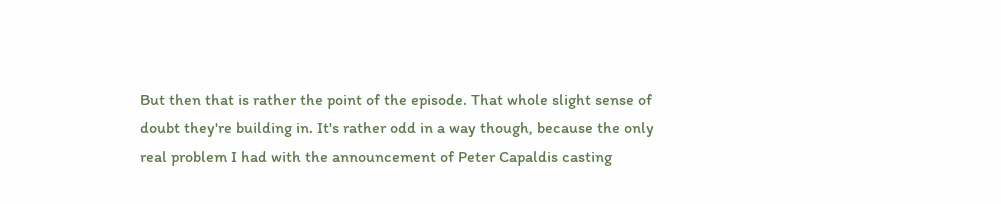But then that is rather the point of the episode. That whole slight sense of doubt they're building in. It's rather odd in a way though, because the only real problem I had with the announcement of Peter Capaldis casting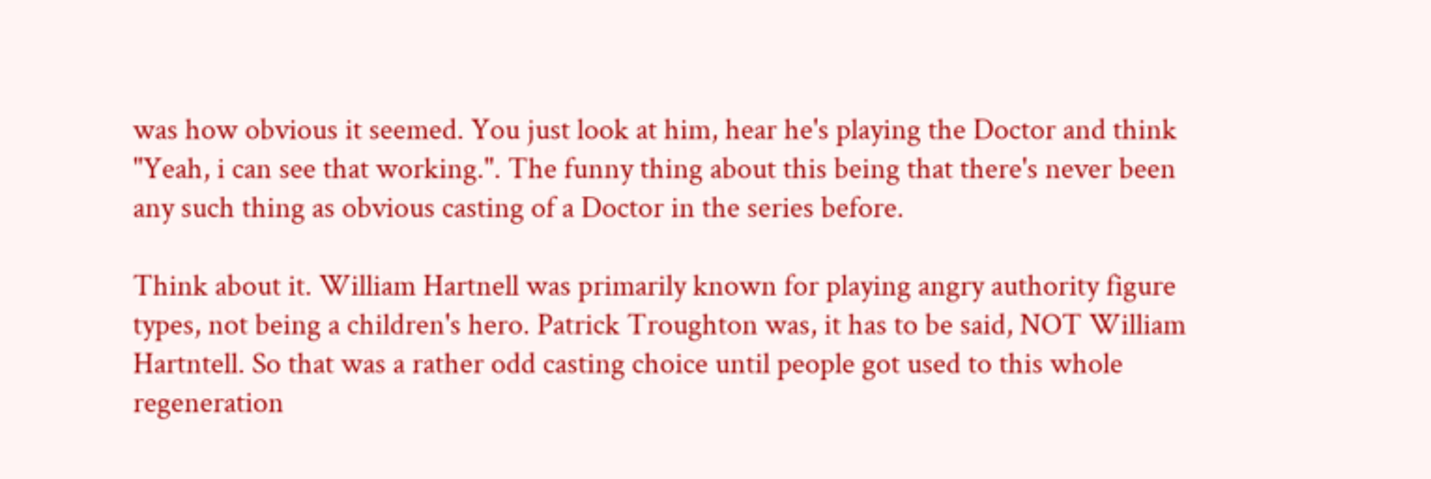was how obvious it seemed. You just look at him, hear he's playing the Doctor and think "Yeah, i can see that working.". The funny thing about this being that there's never been any such thing as obvious casting of a Doctor in the series before.

Think about it. William Hartnell was primarily known for playing angry authority figure types, not being a children's hero. Patrick Troughton was, it has to be said, NOT William Hartntell. So that was a rather odd casting choice until people got used to this whole regeneration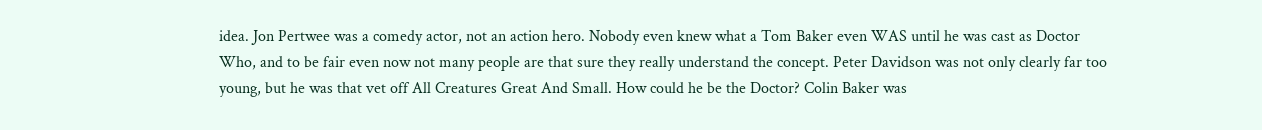idea. Jon Pertwee was a comedy actor, not an action hero. Nobody even knew what a Tom Baker even WAS until he was cast as Doctor Who, and to be fair even now not many people are that sure they really understand the concept. Peter Davidson was not only clearly far too young, but he was that vet off All Creatures Great And Small. How could he be the Doctor? Colin Baker was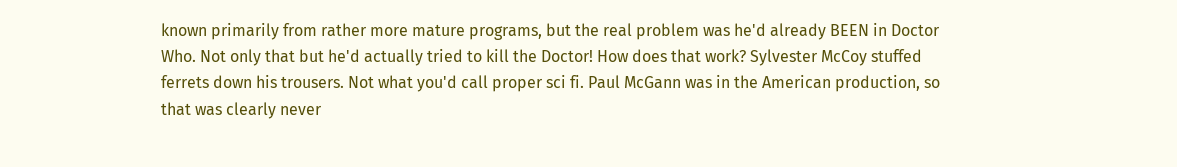known primarily from rather more mature programs, but the real problem was he'd already BEEN in Doctor Who. Not only that but he'd actually tried to kill the Doctor! How does that work? Sylvester McCoy stuffed ferrets down his trousers. Not what you'd call proper sci fi. Paul McGann was in the American production, so that was clearly never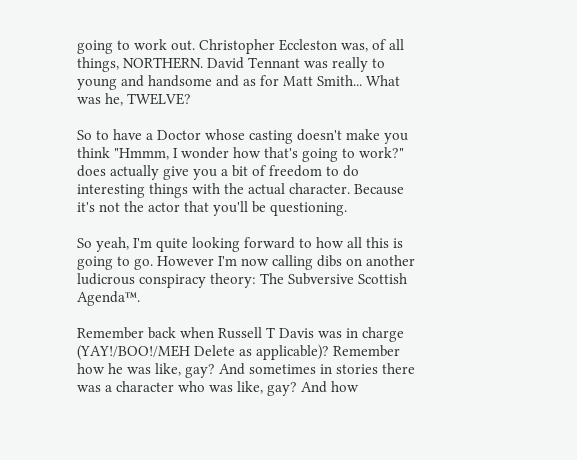going to work out. Christopher Eccleston was, of all things, NORTHERN. David Tennant was really to young and handsome and as for Matt Smith... What was he, TWELVE?

So to have a Doctor whose casting doesn't make you think "Hmmm, I wonder how that's going to work?" does actually give you a bit of freedom to do interesting things with the actual character. Because it's not the actor that you'll be questioning.

So yeah, I'm quite looking forward to how all this is going to go. However I'm now calling dibs on another ludicrous conspiracy theory: The Subversive Scottish Agenda™.

Remember back when Russell T Davis was in charge (YAY!/BOO!/MEH Delete as applicable)? Remember how he was like, gay? And sometimes in stories there was a character who was like, gay? And how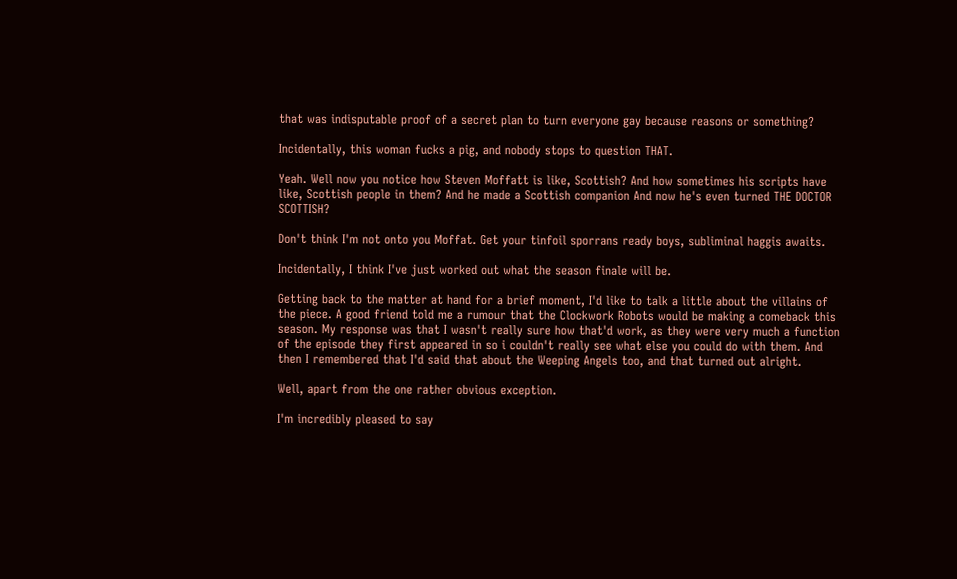that was indisputable proof of a secret plan to turn everyone gay because reasons or something?

Incidentally, this woman fucks a pig, and nobody stops to question THAT.

Yeah. Well now you notice how Steven Moffatt is like, Scottish? And how sometimes his scripts have like, Scottish people in them? And he made a Scottish companion And now he's even turned THE DOCTOR SCOTTISH?

Don't think I'm not onto you Moffat. Get your tinfoil sporrans ready boys, subliminal haggis awaits.

Incidentally, I think I've just worked out what the season finale will be.

Getting back to the matter at hand for a brief moment, I'd like to talk a little about the villains of the piece. A good friend told me a rumour that the Clockwork Robots would be making a comeback this season. My response was that I wasn't really sure how that'd work, as they were very much a function of the episode they first appeared in so i couldn't really see what else you could do with them. And then I remembered that I'd said that about the Weeping Angels too, and that turned out alright.

Well, apart from the one rather obvious exception.

I'm incredibly pleased to say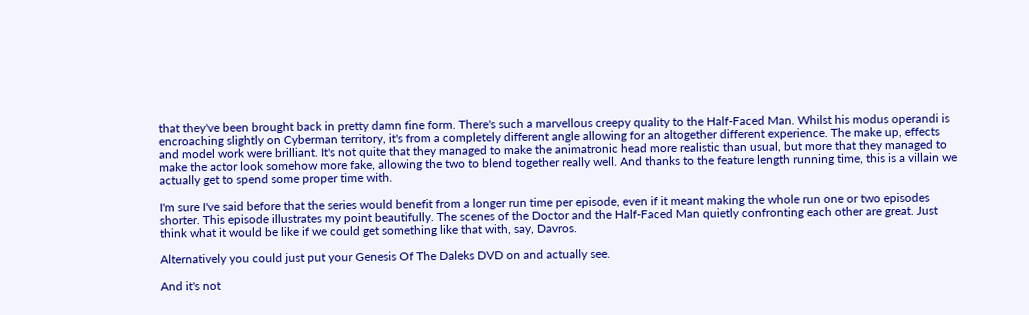that they've been brought back in pretty damn fine form. There's such a marvellous creepy quality to the Half-Faced Man. Whilst his modus operandi is encroaching slightly on Cyberman territory, it's from a completely different angle allowing for an altogether different experience. The make up, effects and model work were brilliant. It's not quite that they managed to make the animatronic head more realistic than usual, but more that they managed to make the actor look somehow more fake, allowing the two to blend together really well. And thanks to the feature length running time, this is a villain we actually get to spend some proper time with.

I'm sure I've said before that the series would benefit from a longer run time per episode, even if it meant making the whole run one or two episodes shorter. This episode illustrates my point beautifully. The scenes of the Doctor and the Half-Faced Man quietly confronting each other are great. Just think what it would be like if we could get something like that with, say, Davros.

Alternatively you could just put your Genesis Of The Daleks DVD on and actually see.

And it's not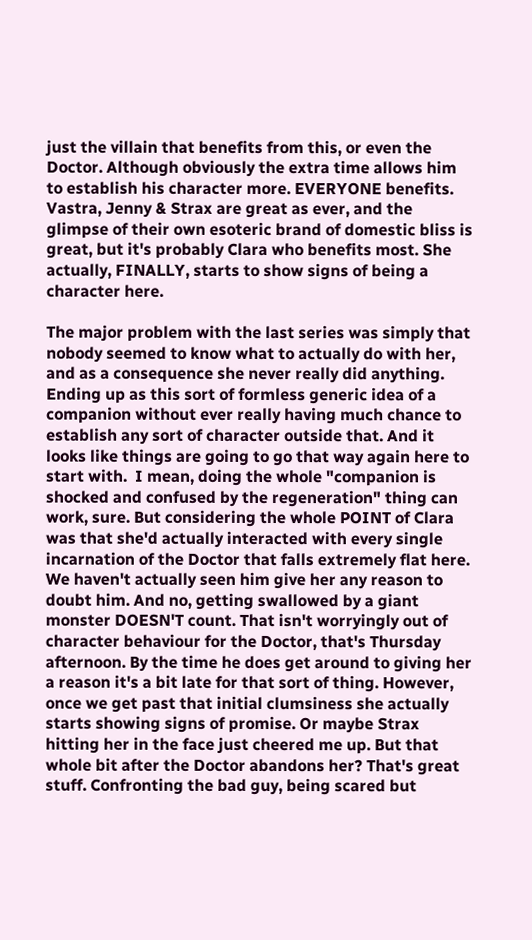just the villain that benefits from this, or even the Doctor. Although obviously the extra time allows him to establish his character more. EVERYONE benefits. Vastra, Jenny & Strax are great as ever, and the glimpse of their own esoteric brand of domestic bliss is great, but it's probably Clara who benefits most. She actually, FINALLY, starts to show signs of being a character here.

The major problem with the last series was simply that nobody seemed to know what to actually do with her, and as a consequence she never really did anything. Ending up as this sort of formless generic idea of a companion without ever really having much chance to establish any sort of character outside that. And it looks like things are going to go that way again here to start with.  I mean, doing the whole "companion is shocked and confused by the regeneration" thing can work, sure. But considering the whole POINT of Clara was that she'd actually interacted with every single incarnation of the Doctor that falls extremely flat here. We haven't actually seen him give her any reason to doubt him. And no, getting swallowed by a giant monster DOESN'T count. That isn't worryingly out of character behaviour for the Doctor, that's Thursday afternoon. By the time he does get around to giving her a reason it's a bit late for that sort of thing. However, once we get past that initial clumsiness she actually starts showing signs of promise. Or maybe Strax hitting her in the face just cheered me up. But that whole bit after the Doctor abandons her? That's great stuff. Confronting the bad guy, being scared but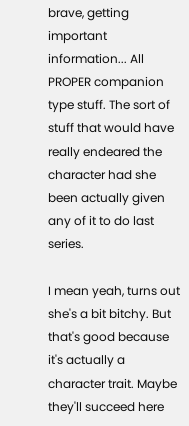brave, getting important information... All PROPER companion type stuff. The sort of stuff that would have really endeared the character had she been actually given any of it to do last series.

I mean yeah, turns out she's a bit bitchy. But that's good because it's actually a character trait. Maybe they'll succeed here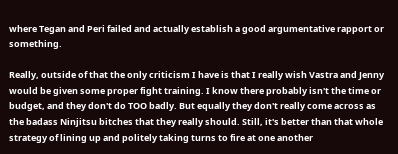where Tegan and Peri failed and actually establish a good argumentative rapport or something.

Really, outside of that the only criticism I have is that I really wish Vastra and Jenny would be given some proper fight training. I know there probably isn't the time or budget, and they don't do TOO badly. But equally they don't really come across as the badass Ninjitsu bitches that they really should. Still, it's better than that whole strategy of lining up and politely taking turns to fire at one another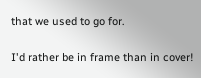that we used to go for.

I'd rather be in frame than in cover!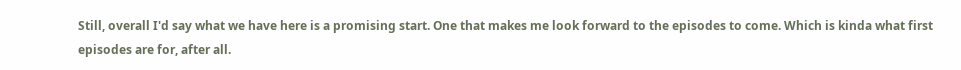Still, overall I'd say what we have here is a promising start. One that makes me look forward to the episodes to come. Which is kinda what first episodes are for, after all.